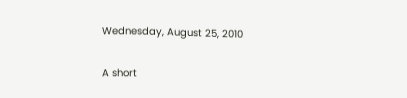Wednesday, August 25, 2010

A short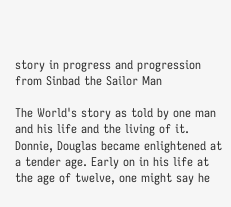story in progress and progression from Sinbad the Sailor Man

The World's story as told by one man and his life and the living of it. Donnie, Douglas became enlightened at a tender age. Early on in his life at the age of twelve, one might say he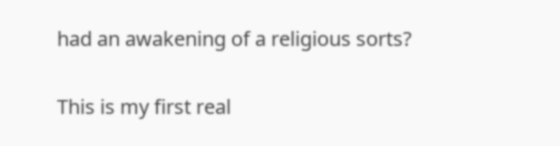had an awakening of a religious sorts?

This is my first real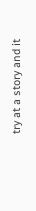try at a story and it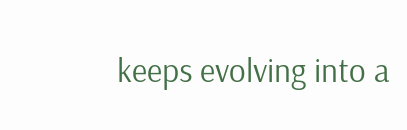keeps evolving into a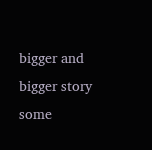bigger and bigger story some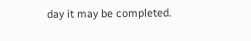day it may be completed.